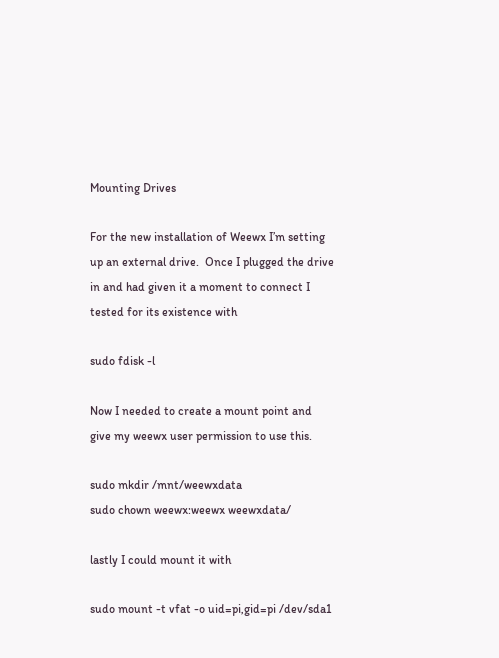Mounting Drives

For the new installation of Weewx I’m setting up an external drive.  Once I plugged the drive in and had given it a moment to connect I tested for its existence with

sudo fdisk -l

Now I needed to create a mount point and give my weewx user permission to use this.

sudo mkdir /mnt/weewxdata
sudo chown weewx:weewx weewxdata/

lastly I could mount it with

sudo mount -t vfat -o uid=pi,gid=pi /dev/sda1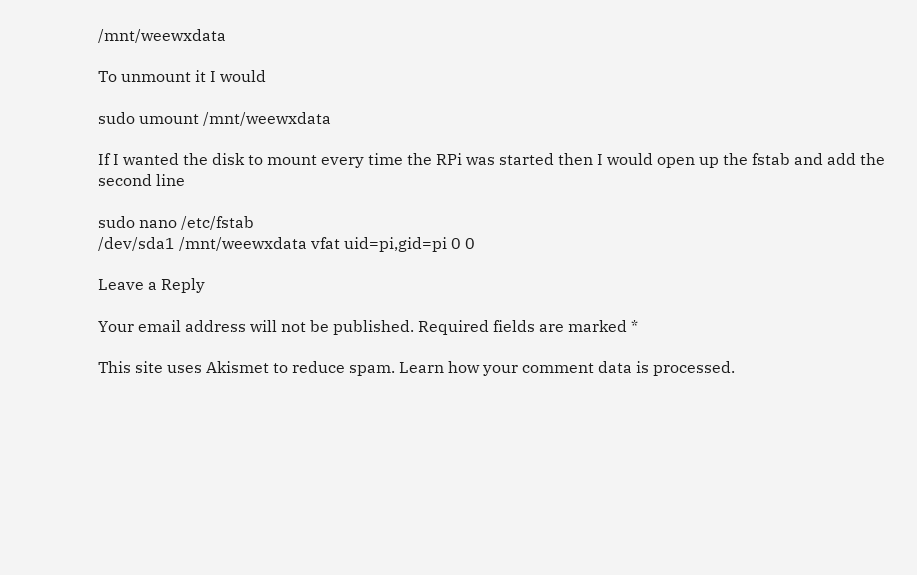/mnt/weewxdata

To unmount it I would

sudo umount /mnt/weewxdata

If I wanted the disk to mount every time the RPi was started then I would open up the fstab and add the second line

sudo nano /etc/fstab
/dev/sda1 /mnt/weewxdata vfat uid=pi,gid=pi 0 0

Leave a Reply

Your email address will not be published. Required fields are marked *

This site uses Akismet to reduce spam. Learn how your comment data is processed.